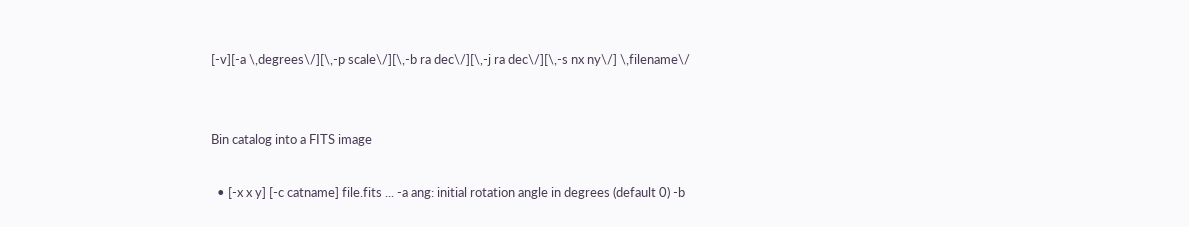[-v][-a \,degrees\/][\,-p scale\/][\,-b ra dec\/][\,-j ra dec\/][\,-s nx ny\/] \,filename\/


Bin catalog into a FITS image

  • [-x x y] [-c catname] file.fits ... -a ang: initial rotation angle in degrees (default 0) -b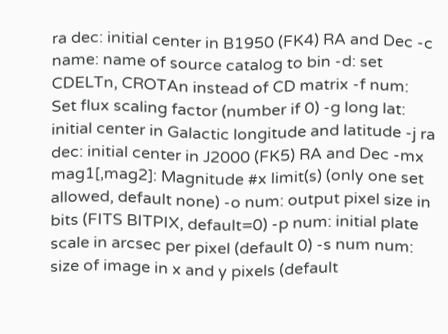ra dec: initial center in B1950 (FK4) RA and Dec -c name: name of source catalog to bin -d: set CDELTn, CROTAn instead of CD matrix -f num: Set flux scaling factor (number if 0) -g long lat: initial center in Galactic longitude and latitude -j ra dec: initial center in J2000 (FK5) RA and Dec -mx mag1[,mag2]: Magnitude #x limit(s) (only one set allowed, default none) -o num: output pixel size in bits (FITS BITPIX, default=0) -p num: initial plate scale in arcsec per pixel (default 0) -s num num: size of image in x and y pixels (default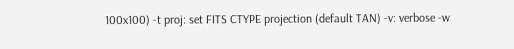100x100) -t proj: set FITS CTYPE projection (default TAN) -v: verbose -w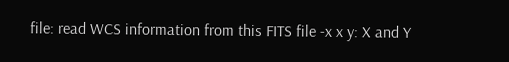file: read WCS information from this FITS file -x x y: X and Y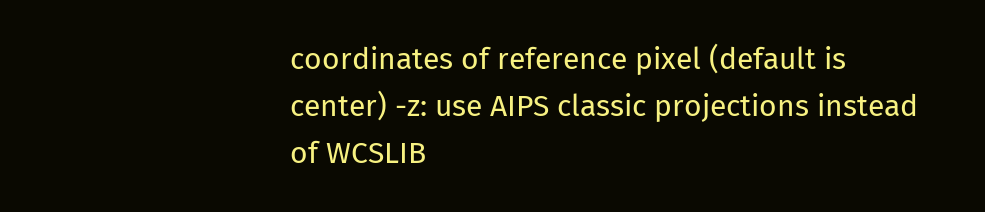coordinates of reference pixel (default is center) -z: use AIPS classic projections instead of WCSLIB